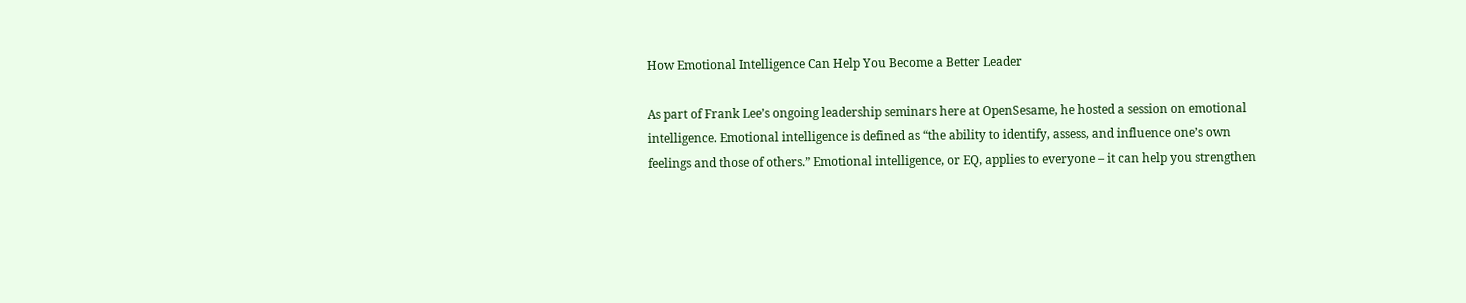How Emotional Intelligence Can Help You Become a Better Leader

As part of Frank Lee’s ongoing leadership seminars here at OpenSesame, he hosted a session on emotional intelligence. Emotional intelligence is defined as “the ability to identify, assess, and influence one’s own feelings and those of others.” Emotional intelligence, or EQ, applies to everyone – it can help you strengthen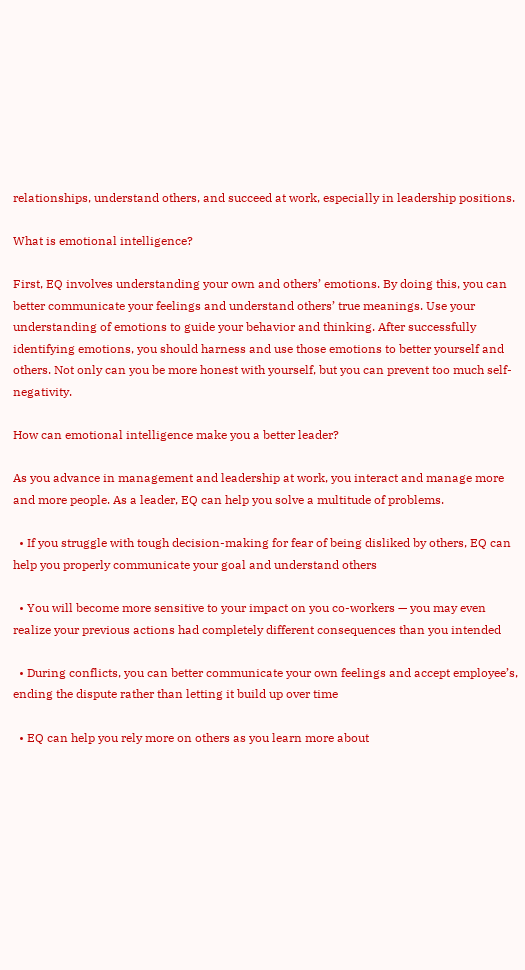relationships, understand others, and succeed at work, especially in leadership positions.

What is emotional intelligence?

First, EQ involves understanding your own and others’ emotions. By doing this, you can better communicate your feelings and understand others’ true meanings. Use your understanding of emotions to guide your behavior and thinking. After successfully identifying emotions, you should harness and use those emotions to better yourself and others. Not only can you be more honest with yourself, but you can prevent too much self-negativity.

How can emotional intelligence make you a better leader?

As you advance in management and leadership at work, you interact and manage more and more people. As a leader, EQ can help you solve a multitude of problems.

  • If you struggle with tough decision-making for fear of being disliked by others, EQ can help you properly communicate your goal and understand others

  • You will become more sensitive to your impact on you co-workers — you may even realize your previous actions had completely different consequences than you intended

  • During conflicts, you can better communicate your own feelings and accept employee’s, ending the dispute rather than letting it build up over time

  • EQ can help you rely more on others as you learn more about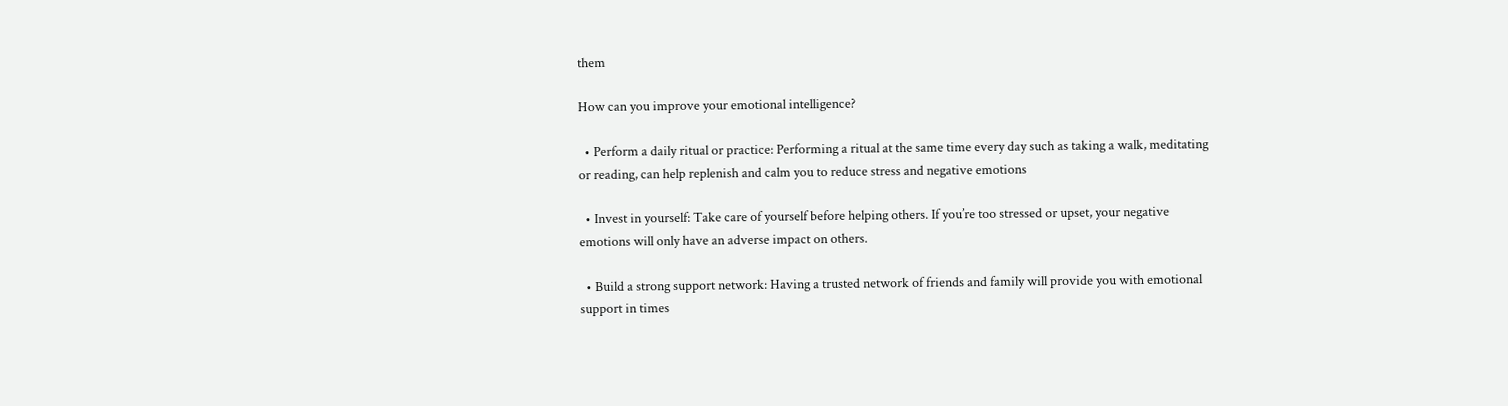them

How can you improve your emotional intelligence?

  • Perform a daily ritual or practice: Performing a ritual at the same time every day such as taking a walk, meditating or reading, can help replenish and calm you to reduce stress and negative emotions

  • Invest in yourself: Take care of yourself before helping others. If you’re too stressed or upset, your negative emotions will only have an adverse impact on others.

  • Build a strong support network: Having a trusted network of friends and family will provide you with emotional support in times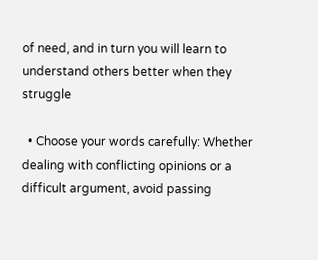of need, and in turn you will learn to understand others better when they struggle

  • Choose your words carefully: Whether dealing with conflicting opinions or a difficult argument, avoid passing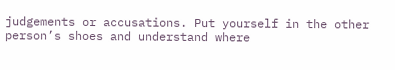judgements or accusations. Put yourself in the other person’s shoes and understand where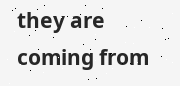they are coming from